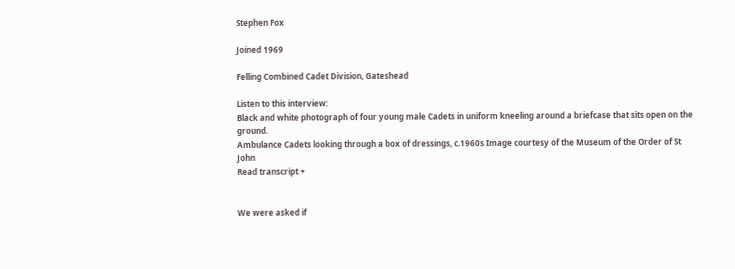Stephen Fox

Joined 1969

Felling Combined Cadet Division, Gateshead

Listen to this interview:
Black and white photograph of four young male Cadets in uniform kneeling around a briefcase that sits open on the ground.
Ambulance Cadets looking through a box of dressings, c.1960s Image courtesy of the Museum of the Order of St John
Read transcript +


We were asked if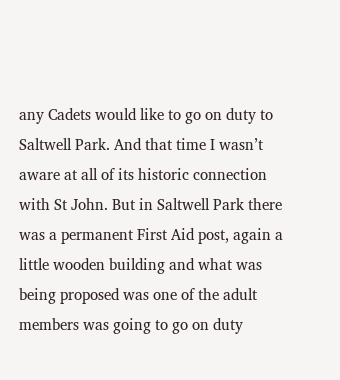any Cadets would like to go on duty to Saltwell Park. And that time I wasn’t aware at all of its historic connection with St John. But in Saltwell Park there was a permanent First Aid post, again a little wooden building and what was being proposed was one of the adult members was going to go on duty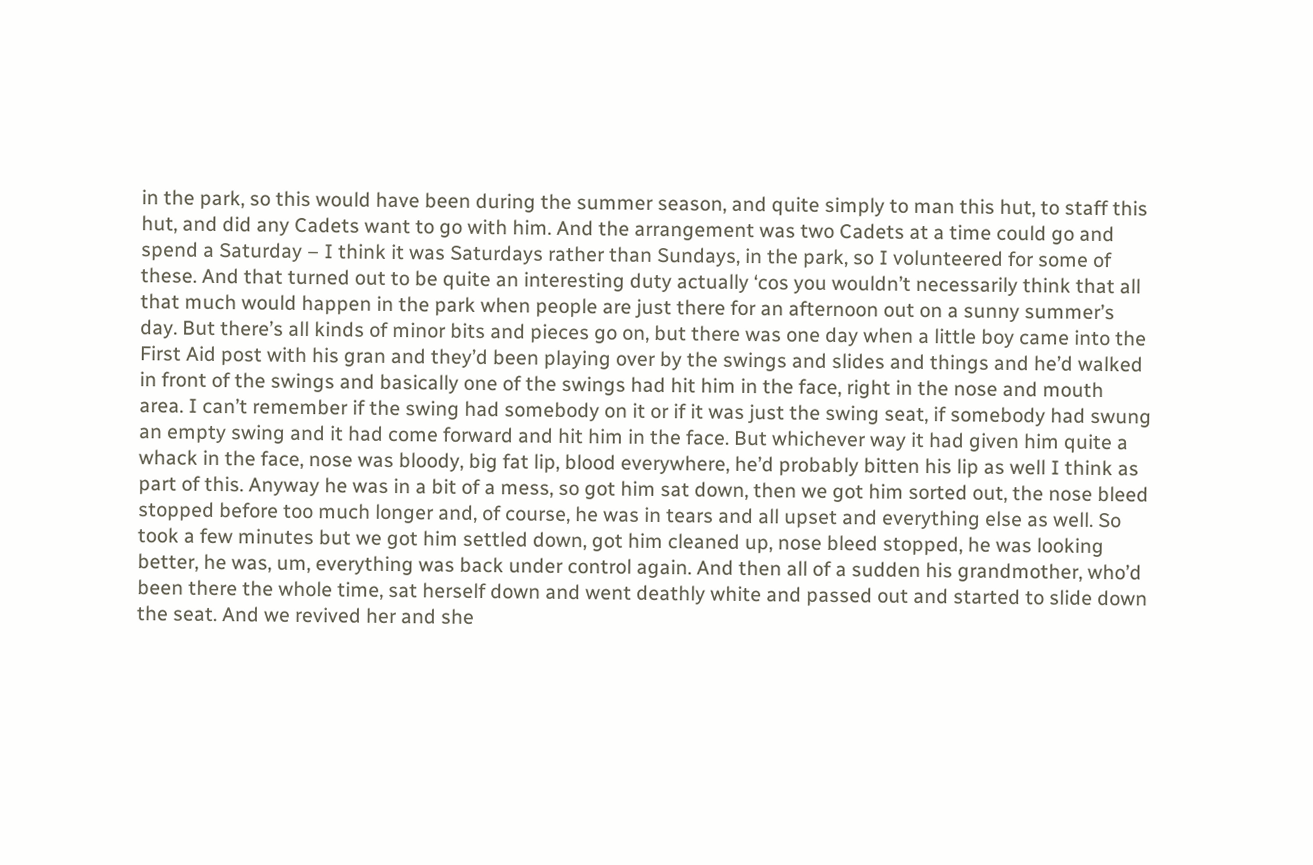in the park, so this would have been during the summer season, and quite simply to man this hut, to staff this hut, and did any Cadets want to go with him. And the arrangement was two Cadets at a time could go and spend a Saturday – I think it was Saturdays rather than Sundays, in the park, so I volunteered for some of these. And that turned out to be quite an interesting duty actually ‘cos you wouldn’t necessarily think that all that much would happen in the park when people are just there for an afternoon out on a sunny summer’s day. But there’s all kinds of minor bits and pieces go on, but there was one day when a little boy came into the First Aid post with his gran and they’d been playing over by the swings and slides and things and he’d walked in front of the swings and basically one of the swings had hit him in the face, right in the nose and mouth area. I can’t remember if the swing had somebody on it or if it was just the swing seat, if somebody had swung an empty swing and it had come forward and hit him in the face. But whichever way it had given him quite a whack in the face, nose was bloody, big fat lip, blood everywhere, he’d probably bitten his lip as well I think as part of this. Anyway he was in a bit of a mess, so got him sat down, then we got him sorted out, the nose bleed stopped before too much longer and, of course, he was in tears and all upset and everything else as well. So took a few minutes but we got him settled down, got him cleaned up, nose bleed stopped, he was looking better, he was, um, everything was back under control again. And then all of a sudden his grandmother, who’d been there the whole time, sat herself down and went deathly white and passed out and started to slide down the seat. And we revived her and she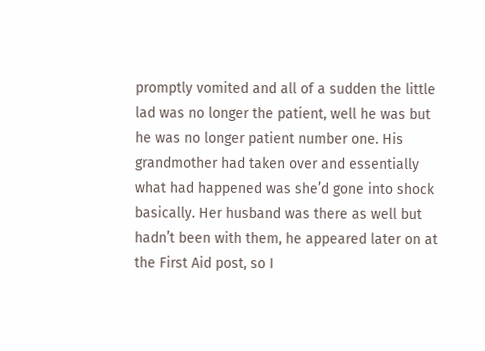promptly vomited and all of a sudden the little lad was no longer the patient, well he was but he was no longer patient number one. His grandmother had taken over and essentially what had happened was she’d gone into shock basically. Her husband was there as well but hadn’t been with them, he appeared later on at the First Aid post, so I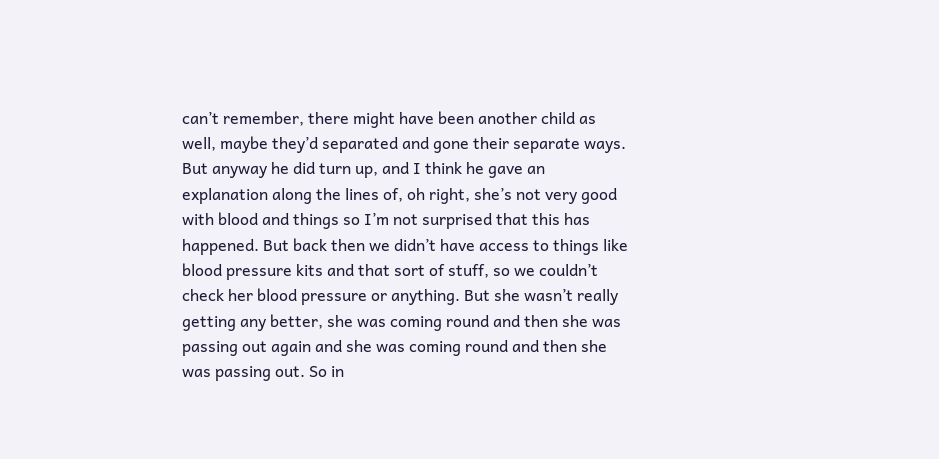can’t remember, there might have been another child as well, maybe they’d separated and gone their separate ways. But anyway he did turn up, and I think he gave an explanation along the lines of, oh right, she’s not very good with blood and things so I’m not surprised that this has happened. But back then we didn’t have access to things like blood pressure kits and that sort of stuff, so we couldn’t check her blood pressure or anything. But she wasn’t really getting any better, she was coming round and then she was passing out again and she was coming round and then she was passing out. So in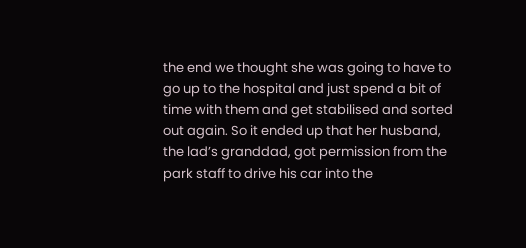the end we thought she was going to have to go up to the hospital and just spend a bit of time with them and get stabilised and sorted out again. So it ended up that her husband, the lad’s granddad, got permission from the park staff to drive his car into the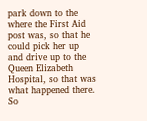park down to the where the First Aid post was, so that he could pick her up and drive up to the Queen Elizabeth Hospital, so that was what happened there. So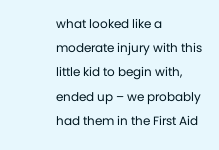what looked like a moderate injury with this little kid to begin with, ended up – we probably had them in the First Aid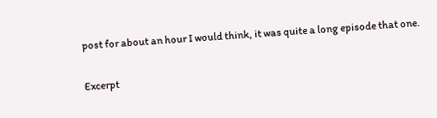post for about an hour I would think, it was quite a long episode that one.

Excerpt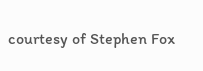courtesy of Stephen Fox